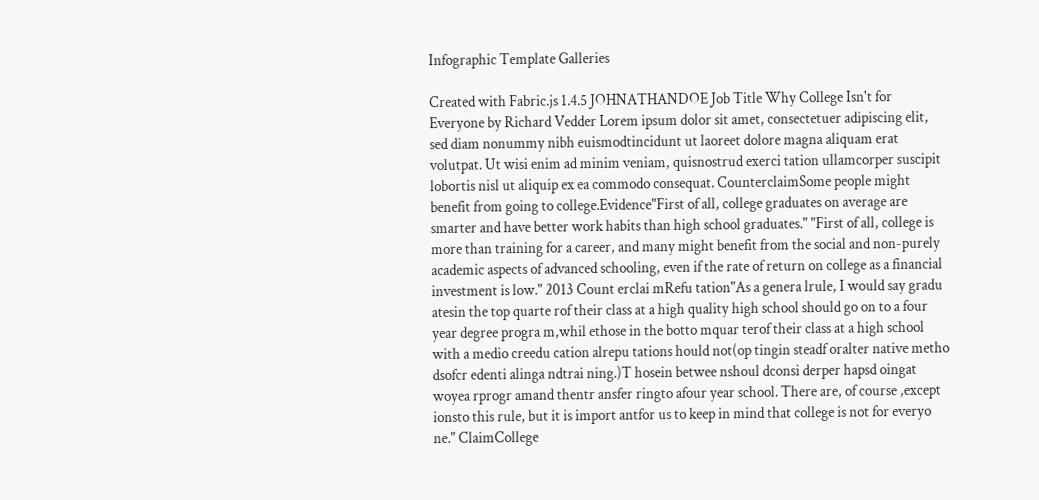Infographic Template Galleries

Created with Fabric.js 1.4.5 JOHNATHANDOE Job Title Why College Isn't for Everyone by Richard Vedder Lorem ipsum dolor sit amet, consectetuer adipiscing elit, sed diam nonummy nibh euismodtincidunt ut laoreet dolore magna aliquam erat volutpat. Ut wisi enim ad minim veniam, quisnostrud exerci tation ullamcorper suscipit lobortis nisl ut aliquip ex ea commodo consequat. CounterclaimSome people might benefit from going to college.Evidence"First of all, college graduates on average are smarter and have better work habits than high school graduates." "First of all, college is more than training for a career, and many might benefit from the social and non-purely academic aspects of advanced schooling, even if the rate of return on college as a financial investment is low." 2013 Count erclai mRefu tation"As a genera lrule, I would say gradu atesin the top quarte rof their class at a high quality high school should go on to a four year degree progra m,whil ethose in the botto mquar terof their class at a high school with a medio creedu cation alrepu tations hould not(op tingin steadf oralter native metho dsofcr edenti alinga ndtrai ning.)T hosein betwee nshoul dconsi derper hapsd oingat woyea rprogr amand thentr ansfer ringto afour year school. There are, of course ,except ionsto this rule, but it is import antfor us to keep in mind that college is not for everyo ne." ClaimCollege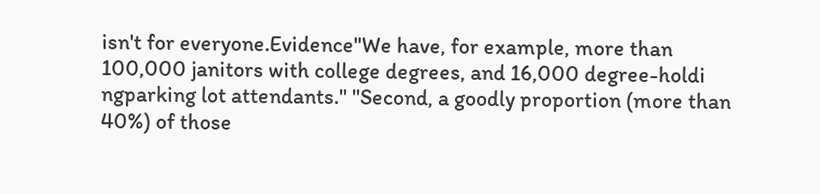isn't for everyone.Evidence"We have, for example, more than 100,000 janitors with college degrees, and 16,000 degree-holdi ngparking lot attendants." "Second, a goodly proportion (more than 40%) of those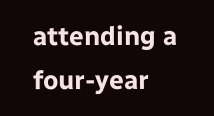attending a four-year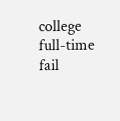college full-time fail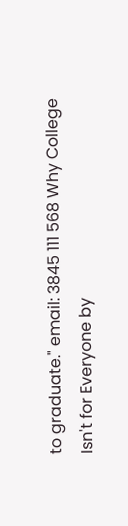to graduate." email: 3845 111 568 Why College Isn't for Everyone by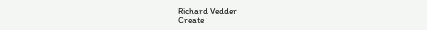Richard Vedder
Create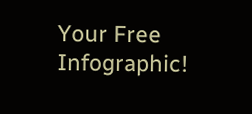Your Free Infographic!